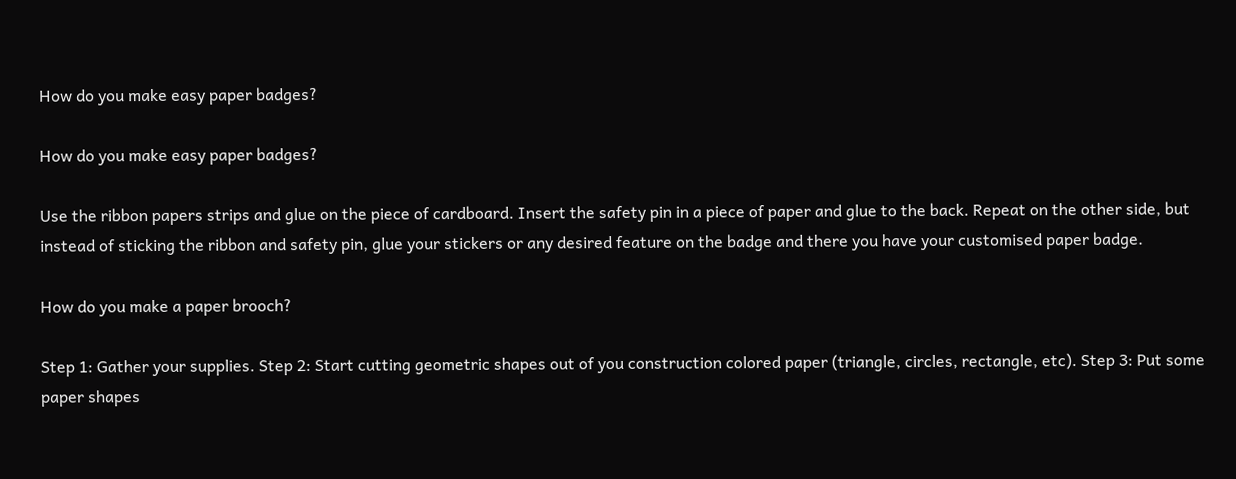How do you make easy paper badges?

How do you make easy paper badges?

Use the ribbon papers strips and glue on the piece of cardboard. Insert the safety pin in a piece of paper and glue to the back. Repeat on the other side, but instead of sticking the ribbon and safety pin, glue your stickers or any desired feature on the badge and there you have your customised paper badge.

How do you make a paper brooch?

Step 1: Gather your supplies. Step 2: Start cutting geometric shapes out of you construction colored paper (triangle, circles, rectangle, etc). Step 3: Put some paper shapes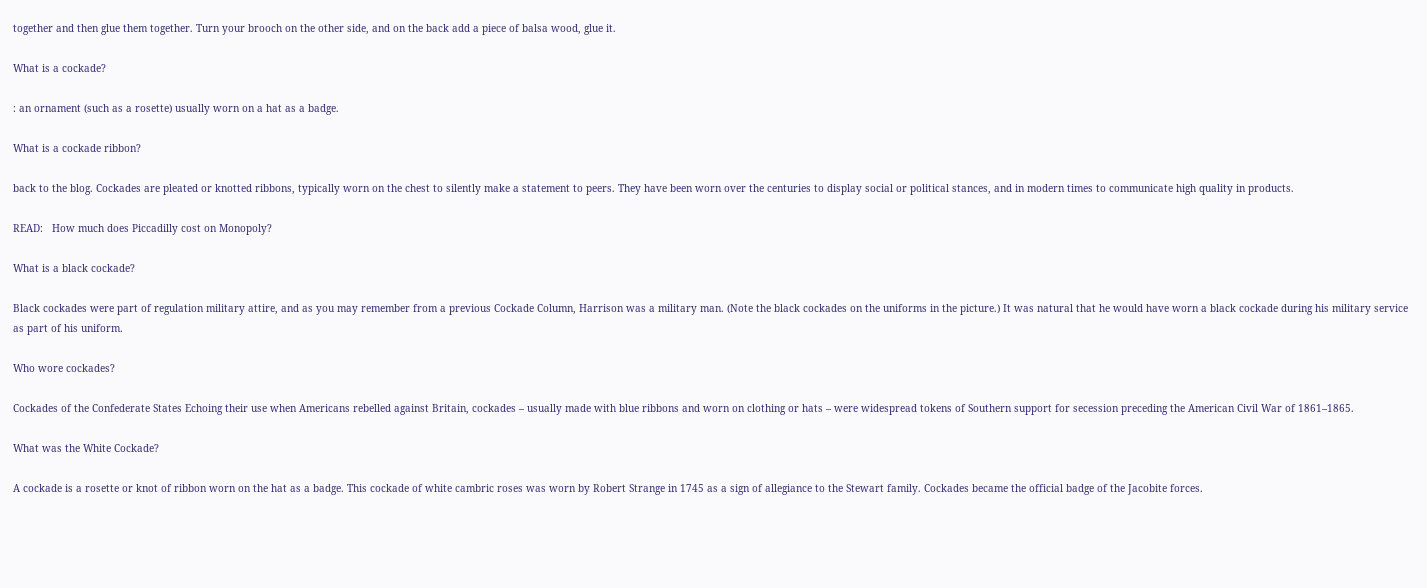together and then glue them together. Turn your brooch on the other side, and on the back add a piece of balsa wood, glue it.

What is a cockade?

: an ornament (such as a rosette) usually worn on a hat as a badge.

What is a cockade ribbon?

back to the blog. Cockades are pleated or knotted ribbons, typically worn on the chest to silently make a statement to peers. They have been worn over the centuries to display social or political stances, and in modern times to communicate high quality in products.

READ:   How much does Piccadilly cost on Monopoly?

What is a black cockade?

Black cockades were part of regulation military attire, and as you may remember from a previous Cockade Column, Harrison was a military man. (Note the black cockades on the uniforms in the picture.) It was natural that he would have worn a black cockade during his military service as part of his uniform.

Who wore cockades?

Cockades of the Confederate States Echoing their use when Americans rebelled against Britain, cockades – usually made with blue ribbons and worn on clothing or hats – were widespread tokens of Southern support for secession preceding the American Civil War of 1861–1865.

What was the White Cockade?

A cockade is a rosette or knot of ribbon worn on the hat as a badge. This cockade of white cambric roses was worn by Robert Strange in 1745 as a sign of allegiance to the Stewart family. Cockades became the official badge of the Jacobite forces.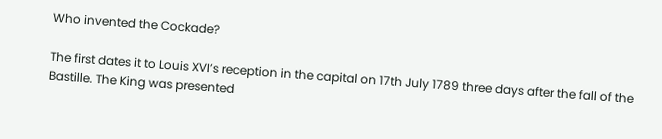Who invented the Cockade?

The first dates it to Louis XVI’s reception in the capital on 17th July 1789 three days after the fall of the Bastille. The King was presented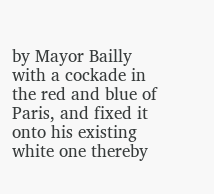by Mayor Bailly with a cockade in the red and blue of Paris, and fixed it onto his existing white one thereby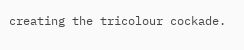creating the tricolour cockade.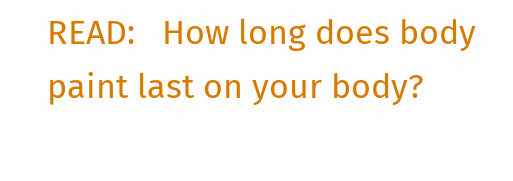READ:   How long does body paint last on your body?